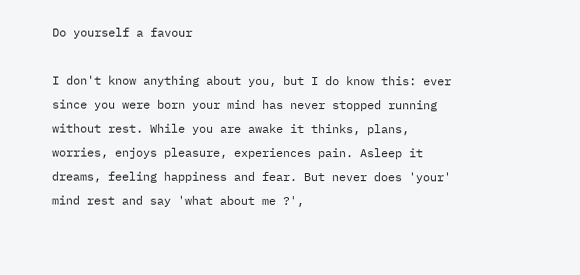Do yourself a favour

I don't know anything about you, but I do know this: ever since you were born your mind has never stopped running without rest. While you are awake it thinks, plans, worries, enjoys pleasure, experiences pain. Asleep it dreams, feeling happiness and fear. But never does 'your' mind rest and say 'what about me ?',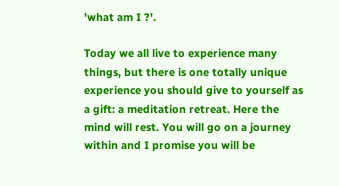'what am I ?'.

Today we all live to experience many things, but there is one totally unique experience you should give to yourself as a gift: a meditation retreat. Here the mind will rest. You will go on a journey within and I promise you will be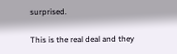surprised.

This is the real deal and they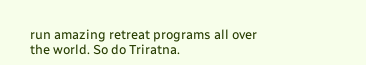run amazing retreat programs all over the world. So do Triratna.